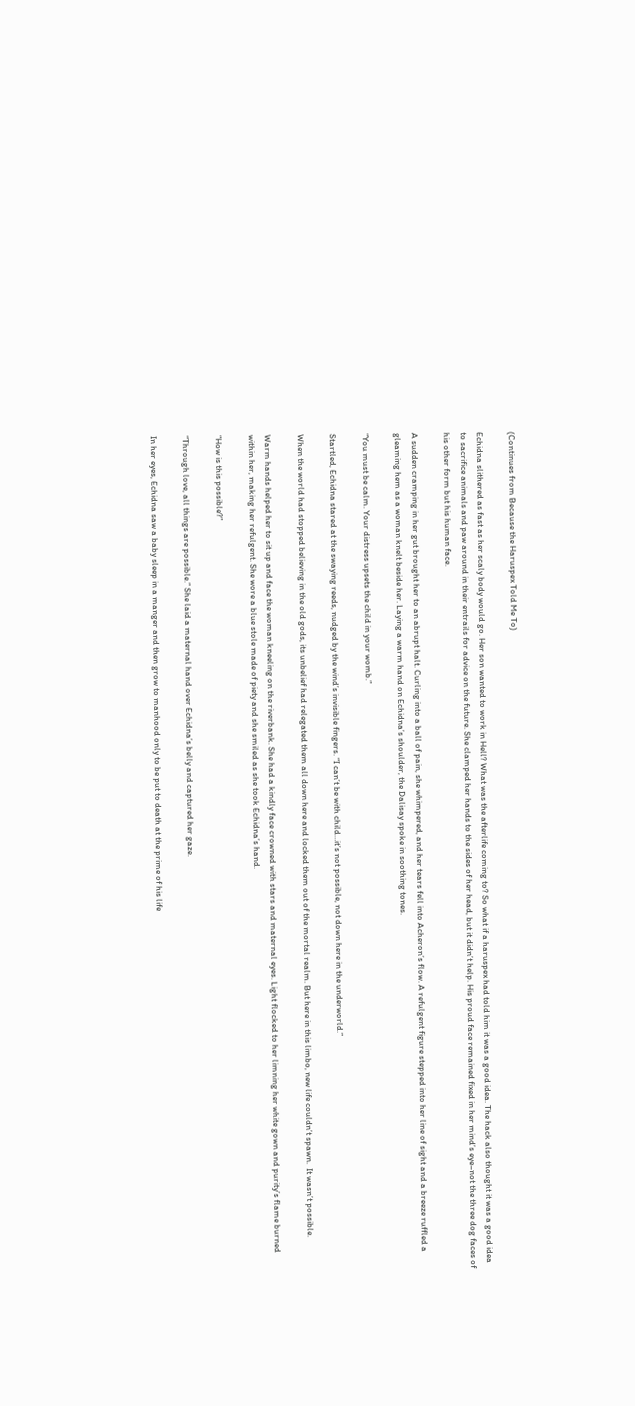(Continues from Because the Haruspex Told Me To)

Echidna slithered as fast as her scaly body would go. Her son wanted to work in Hell? What was the afterlife coming to? So what if a haruspex had told him it was a good idea. The hack also thought it was a good idea to sacrifice animals and paw around in their entrails for advice on the future. She clamped her hands to the sides of her head, but it didn’t help. His proud face remained fixed in her mind’s eye–not the three dog faces of his other form but his human face.

A sudden cramping in her gut brought her to an abrupt halt. Curling into a ball of pain, she whimpered, and her tears fell into Acheron’s flow. A refulgent figure stepped into her line of sight and a breeze ruffled a gleaming hem as a woman knelt beside her. Laying a warm hand on Echidna’s shoulder, the Dalisay spoke in soothing tones.

“You must be calm. Your distress upsets the child in your womb.”

Startled, Echidna stared at the swaying reeds, nudged by the wind’s invisible fingers. “I can’t be with child…it’s not possible, not down here in the underworld.”

When the world had stopped believing in the old gods, its unbelief had relegated them all down here and locked them out of the mortal realm. But here in this limbo, new life couldn’t spawn.  It wasn’t possible.

Warm hands helped her to sit up and face the woman kneeling on the riverbank. She had a kindly face crowned with stars and maternal eyes. Light flocked to her limning her white gown and purity’s flame burned within her, making her refulgent. She wore a blue stole made of piety and she smiled as she took Echidna’s hand.

“How is this possible?”

“Through love, all things are possible.” She laid a maternal hand over Echidna’s belly and captured her gaze.

In her eyes, Echidna saw a baby sleep in a manger and then grow to manhood only to be put to death at the prime of his life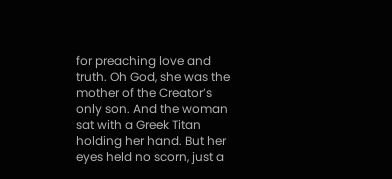for preaching love and truth. Oh God, she was the mother of the Creator’s only son. And the woman  sat with a Greek Titan holding her hand. But her eyes held no scorn, just a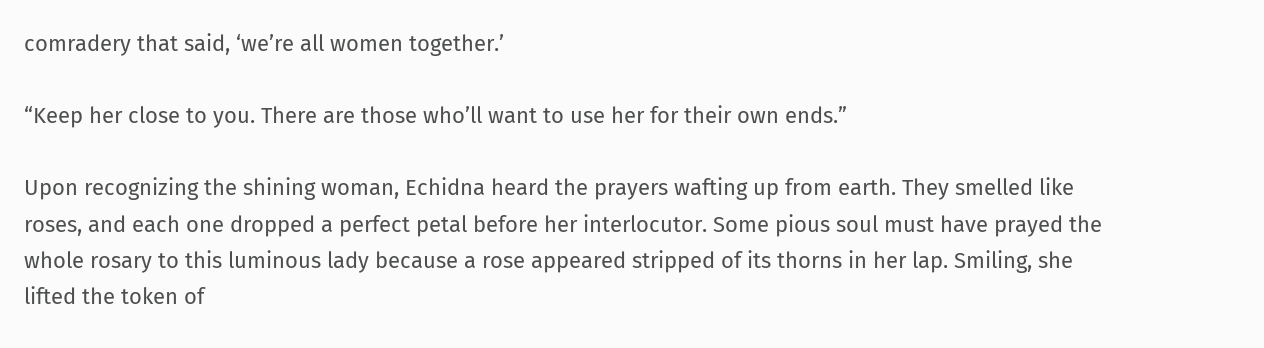comradery that said, ‘we’re all women together.’

“Keep her close to you. There are those who’ll want to use her for their own ends.”

Upon recognizing the shining woman, Echidna heard the prayers wafting up from earth. They smelled like roses, and each one dropped a perfect petal before her interlocutor. Some pious soul must have prayed the whole rosary to this luminous lady because a rose appeared stripped of its thorns in her lap. Smiling, she lifted the token of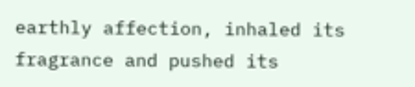earthly affection, inhaled its fragrance and pushed its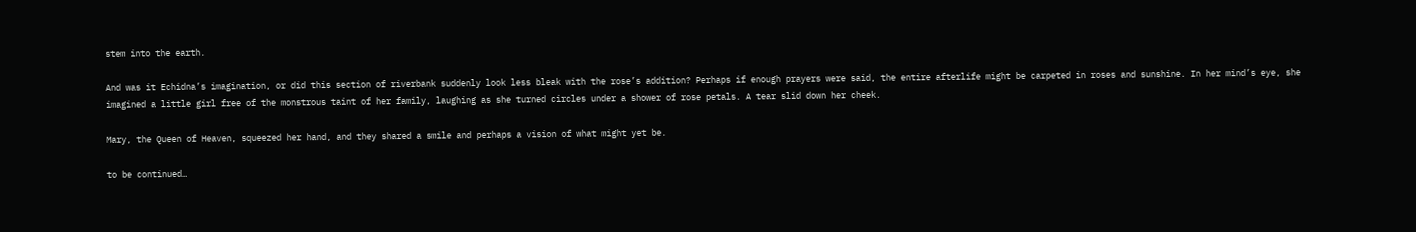stem into the earth.

And was it Echidna’s imagination, or did this section of riverbank suddenly look less bleak with the rose’s addition? Perhaps if enough prayers were said, the entire afterlife might be carpeted in roses and sunshine. In her mind’s eye, she imagined a little girl free of the monstrous taint of her family, laughing as she turned circles under a shower of rose petals. A tear slid down her cheek.

Mary, the Queen of Heaven, squeezed her hand, and they shared a smile and perhaps a vision of what might yet be.

to be continued…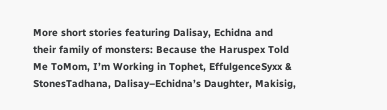More short stories featuring Dalisay, Echidna and their family of monsters: Because the Haruspex Told Me ToMom, I’m Working in Tophet, EffulgenceSyxx & StonesTadhana, Dalisay–Echidna’s Daughter, Makisig,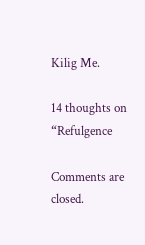Kilig Me.

14 thoughts on “Refulgence

Comments are closed.